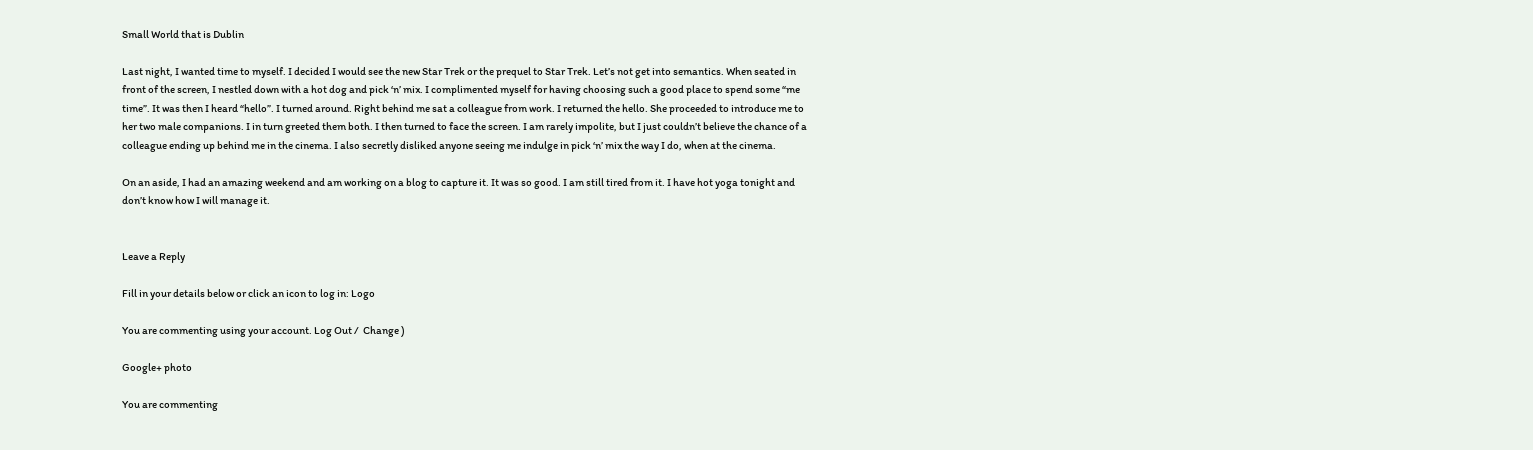Small World that is Dublin

Last night, I wanted time to myself. I decided I would see the new Star Trek or the prequel to Star Trek. Let’s not get into semantics. When seated in front of the screen, I nestled down with a hot dog and pick ‘n’ mix. I complimented myself for having choosing such a good place to spend some “me time”. It was then I heard “hello”. I turned around. Right behind me sat a colleague from work. I returned the hello. She proceeded to introduce me to her two male companions. I in turn greeted them both. I then turned to face the screen. I am rarely impolite, but I just couldn’t believe the chance of a colleague ending up behind me in the cinema. I also secretly disliked anyone seeing me indulge in pick ‘n’ mix the way I do, when at the cinema.

On an aside, I had an amazing weekend and am working on a blog to capture it. It was so good. I am still tired from it. I have hot yoga tonight and don’t know how I will manage it.


Leave a Reply

Fill in your details below or click an icon to log in: Logo

You are commenting using your account. Log Out /  Change )

Google+ photo

You are commenting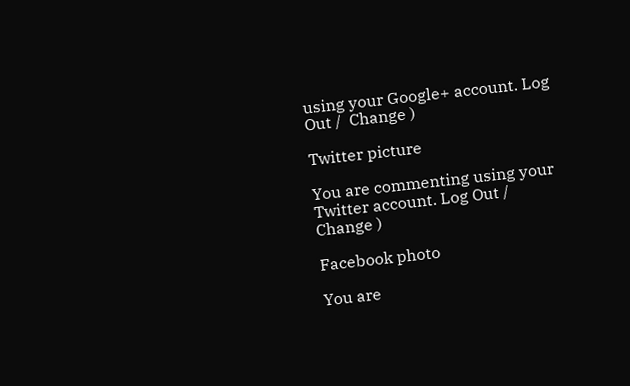using your Google+ account. Log Out /  Change )

Twitter picture

You are commenting using your Twitter account. Log Out /  Change )

Facebook photo

You are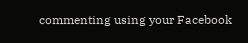commenting using your Facebook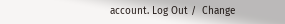account. Log Out /  Change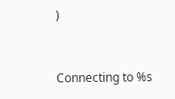)


Connecting to %s